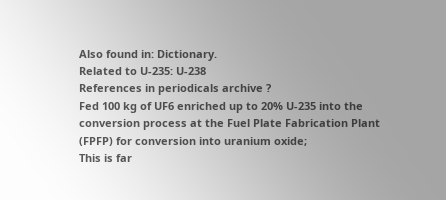Also found in: Dictionary.
Related to U-235: U-238
References in periodicals archive ?
Fed 100 kg of UF6 enriched up to 20% U-235 into the conversion process at the Fuel Plate Fabrication Plant (FPFP) for conversion into uranium oxide;
This is far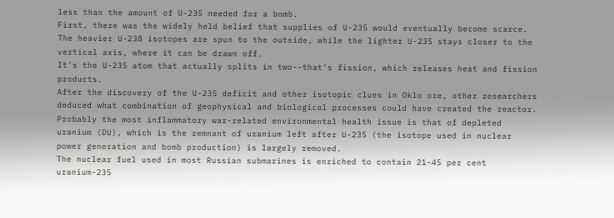less than the amount of U-235 needed for a bomb.
First, there was the widely held belief that supplies of U-235 would eventually become scarce.
The heavier U-238 isotopes are spun to the outside, while the lighter U-235 stays closer to the vertical axis, where it can be drawn off.
It's the U-235 atom that actually splits in two--that's fission, which releases heat and fission products.
After the discovery of the U-235 deficit and other isotopic clues in Oklo ore, other researchers deduced what combination of geophysical and biological processes could have created the reactor.
Probably the most inflammatory war-related environmental health issue is that of depleted uranium (DU), which is the remnant of uranium left after U-235 (the isotope used in nuclear power generation and bomb production) is largely removed.
The nuclear fuel used in most Russian submarines is enriched to contain 21-45 per cent uranium-235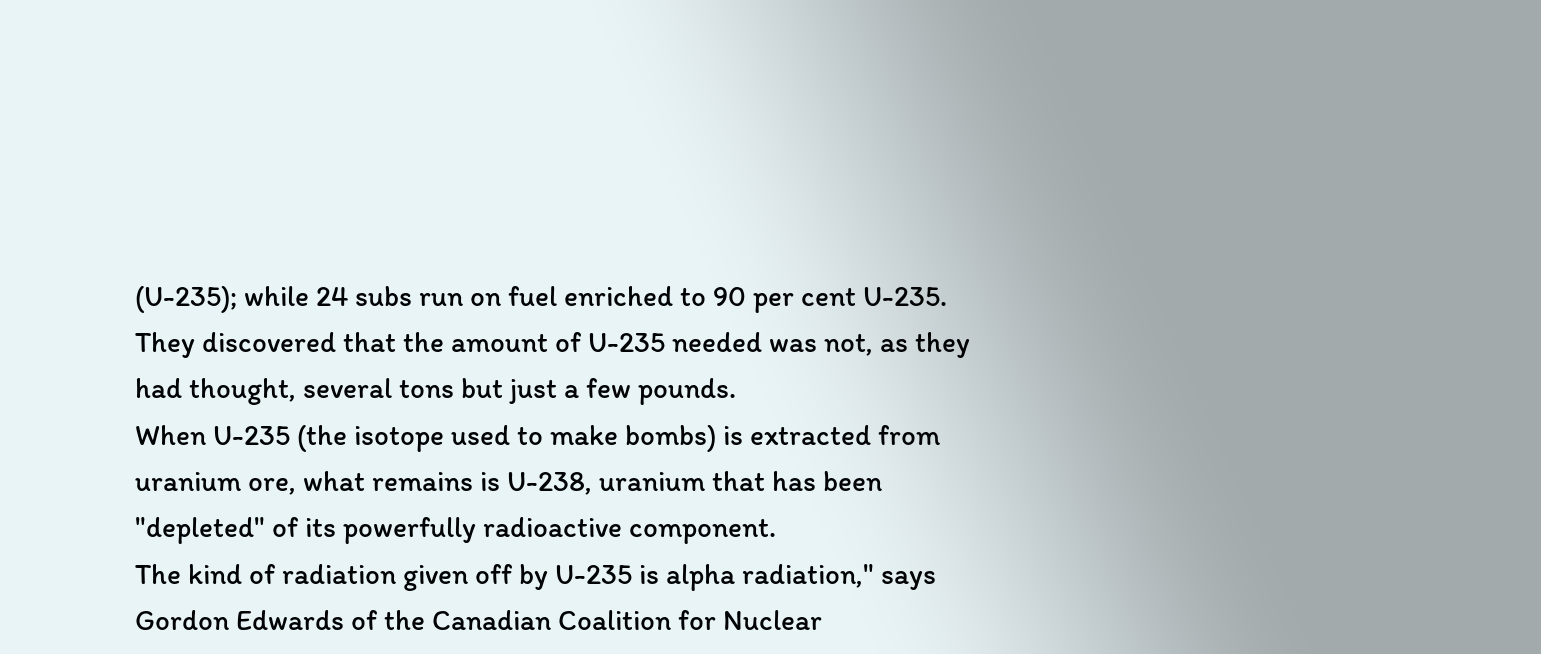(U-235); while 24 subs run on fuel enriched to 90 per cent U-235.
They discovered that the amount of U-235 needed was not, as they had thought, several tons but just a few pounds.
When U-235 (the isotope used to make bombs) is extracted from uranium ore, what remains is U-238, uranium that has been "depleted" of its powerfully radioactive component.
The kind of radiation given off by U-235 is alpha radiation," says Gordon Edwards of the Canadian Coalition for Nuclear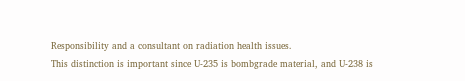Responsibility and a consultant on radiation health issues.
This distinction is important since U-235 is bombgrade material, and U-238 is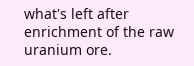what's left after enrichment of the raw uranium ore.